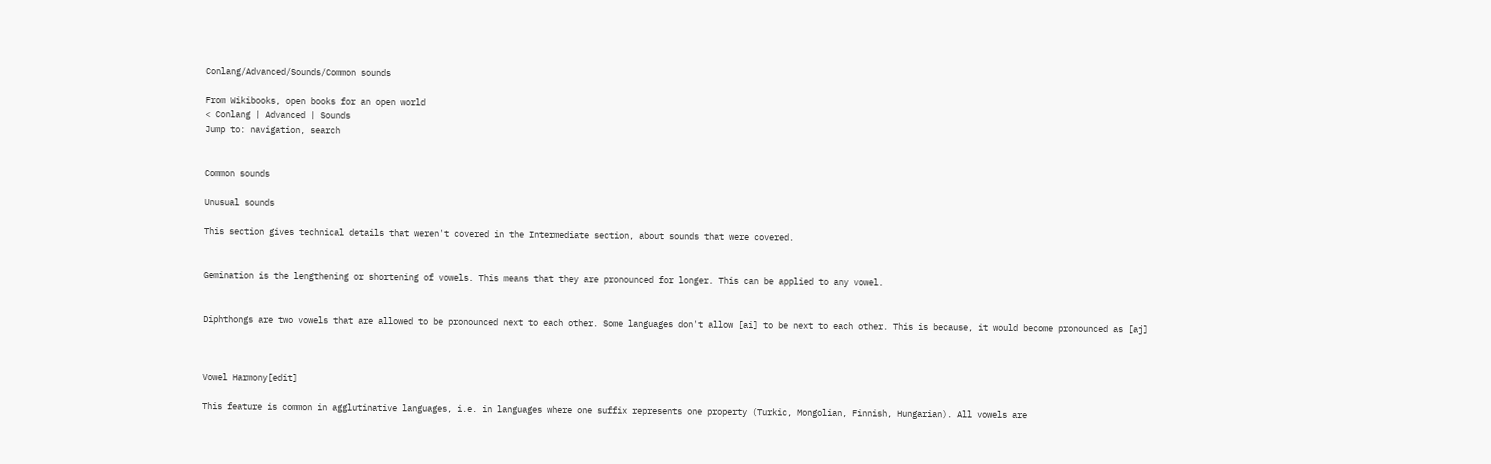Conlang/Advanced/Sounds/Common sounds

From Wikibooks, open books for an open world
< Conlang | Advanced | Sounds
Jump to: navigation, search


Common sounds

Unusual sounds

This section gives technical details that weren't covered in the Intermediate section, about sounds that were covered.


Gemination is the lengthening or shortening of vowels. This means that they are pronounced for longer. This can be applied to any vowel.


Diphthongs are two vowels that are allowed to be pronounced next to each other. Some languages don't allow [ai] to be next to each other. This is because, it would become pronounced as [aj]



Vowel Harmony[edit]

This feature is common in agglutinative languages, i.e. in languages where one suffix represents one property (Turkic, Mongolian, Finnish, Hungarian). All vowels are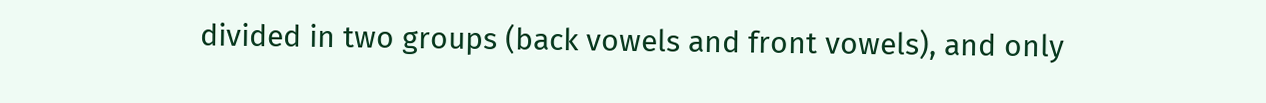divided in two groups (back vowels and front vowels), and only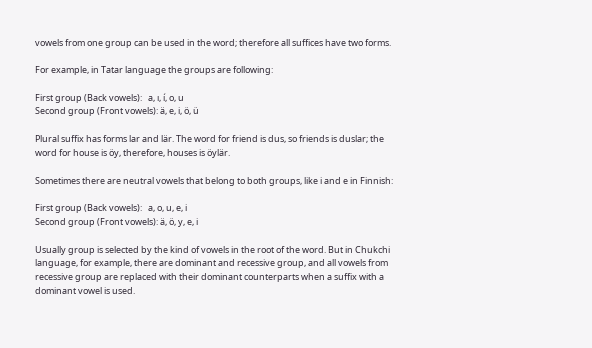vowels from one group can be used in the word; therefore all suffices have two forms.

For example, in Tatar language the groups are following:

First group (Back vowels):   a, ı, í, o, u
Second group (Front vowels): ä, e, i, ö, ü

Plural suffix has forms lar and lär. The word for friend is dus, so friends is duslar; the word for house is öy, therefore, houses is öylär.

Sometimes there are neutral vowels that belong to both groups, like i and e in Finnish:

First group (Back vowels):   a, o, u, e, i
Second group (Front vowels): ä, ö, y, e, i

Usually group is selected by the kind of vowels in the root of the word. But in Chukchi language, for example, there are dominant and recessive group, and all vowels from recessive group are replaced with their dominant counterparts when a suffix with a dominant vowel is used.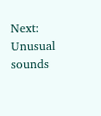Next: Unusual sounds